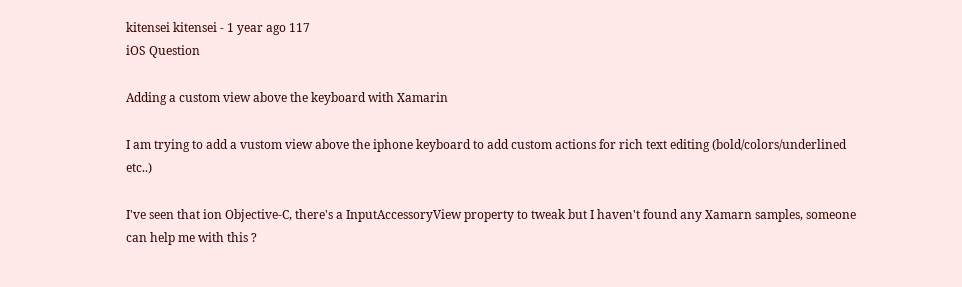kitensei kitensei - 1 year ago 117
iOS Question

Adding a custom view above the keyboard with Xamarin

I am trying to add a vustom view above the iphone keyboard to add custom actions for rich text editing (bold/colors/underlined etc..)

I've seen that ion Objective-C, there's a InputAccessoryView property to tweak but I haven't found any Xamarn samples, someone can help me with this ?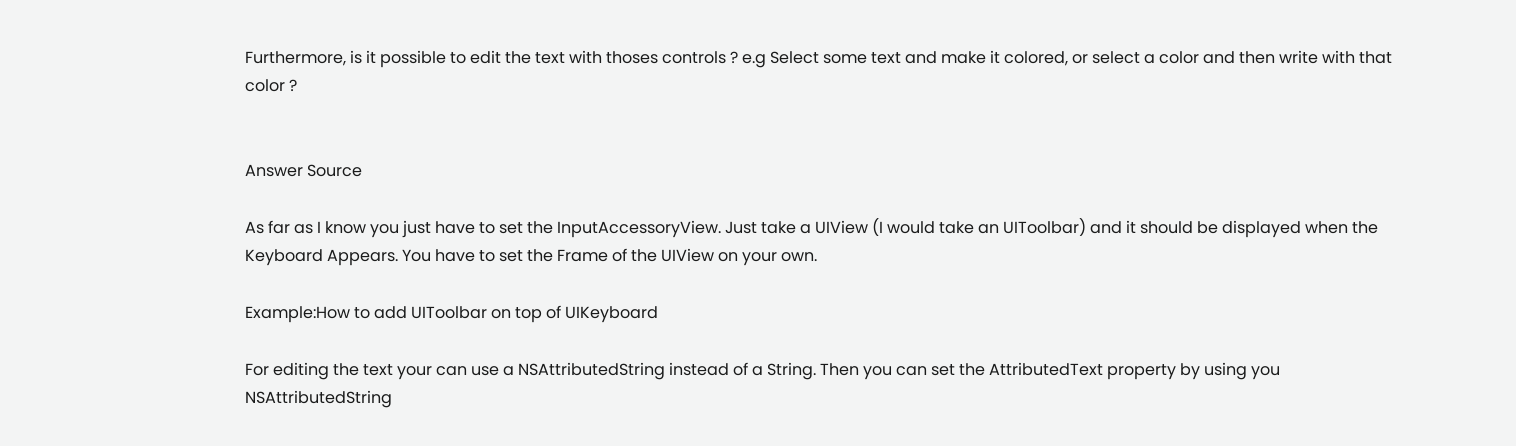Furthermore, is it possible to edit the text with thoses controls ? e.g Select some text and make it colored, or select a color and then write with that color ?


Answer Source

As far as I know you just have to set the InputAccessoryView. Just take a UIView (I would take an UIToolbar) and it should be displayed when the Keyboard Appears. You have to set the Frame of the UIView on your own.

Example:How to add UIToolbar on top of UIKeyboard

For editing the text your can use a NSAttributedString instead of a String. Then you can set the AttributedText property by using you NSAttributedString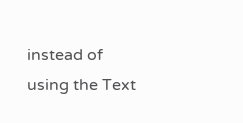instead of using the Text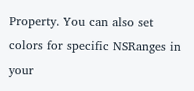Property. You can also set colors for specific NSRanges in your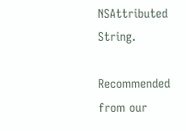NSAttributed String.

Recommended from our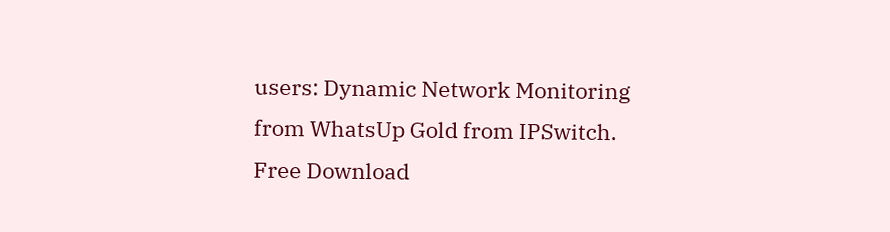users: Dynamic Network Monitoring from WhatsUp Gold from IPSwitch. Free Download